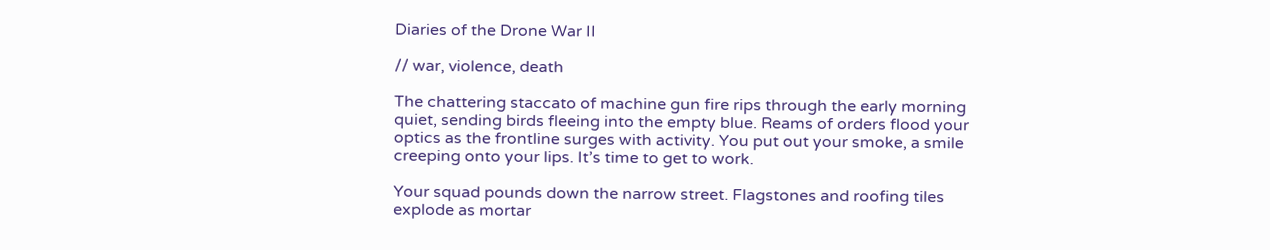Diaries of the Drone War II

// war, violence, death

The chattering staccato of machine gun fire rips through the early morning quiet, sending birds fleeing into the empty blue. Reams of orders flood your optics as the frontline surges with activity. You put out your smoke, a smile creeping onto your lips. It’s time to get to work.

Your squad pounds down the narrow street. Flagstones and roofing tiles explode as mortar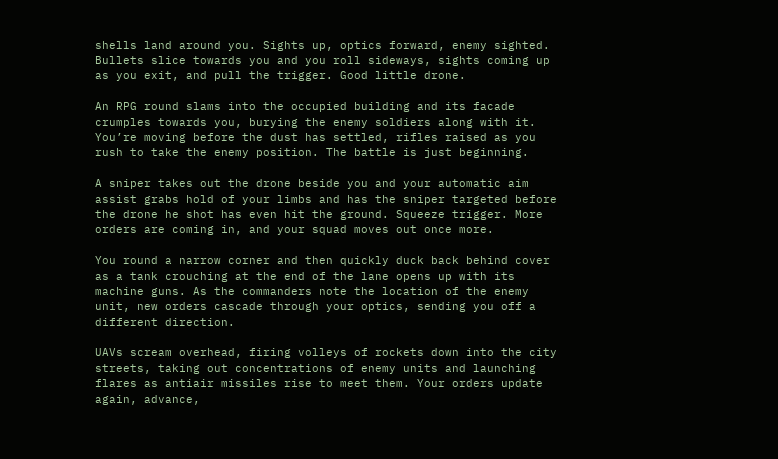shells land around you. Sights up, optics forward, enemy sighted. Bullets slice towards you and you roll sideways, sights coming up as you exit, and pull the trigger. Good little drone.

An RPG round slams into the occupied building and its facade crumples towards you, burying the enemy soldiers along with it. You’re moving before the dust has settled, rifles raised as you rush to take the enemy position. The battle is just beginning.

A sniper takes out the drone beside you and your automatic aim assist grabs hold of your limbs and has the sniper targeted before the drone he shot has even hit the ground. Squeeze trigger. More orders are coming in, and your squad moves out once more.

You round a narrow corner and then quickly duck back behind cover as a tank crouching at the end of the lane opens up with its machine guns. As the commanders note the location of the enemy unit, new orders cascade through your optics, sending you off a different direction.

UAVs scream overhead, firing volleys of rockets down into the city streets, taking out concentrations of enemy units and launching flares as antiair missiles rise to meet them. Your orders update again, advance,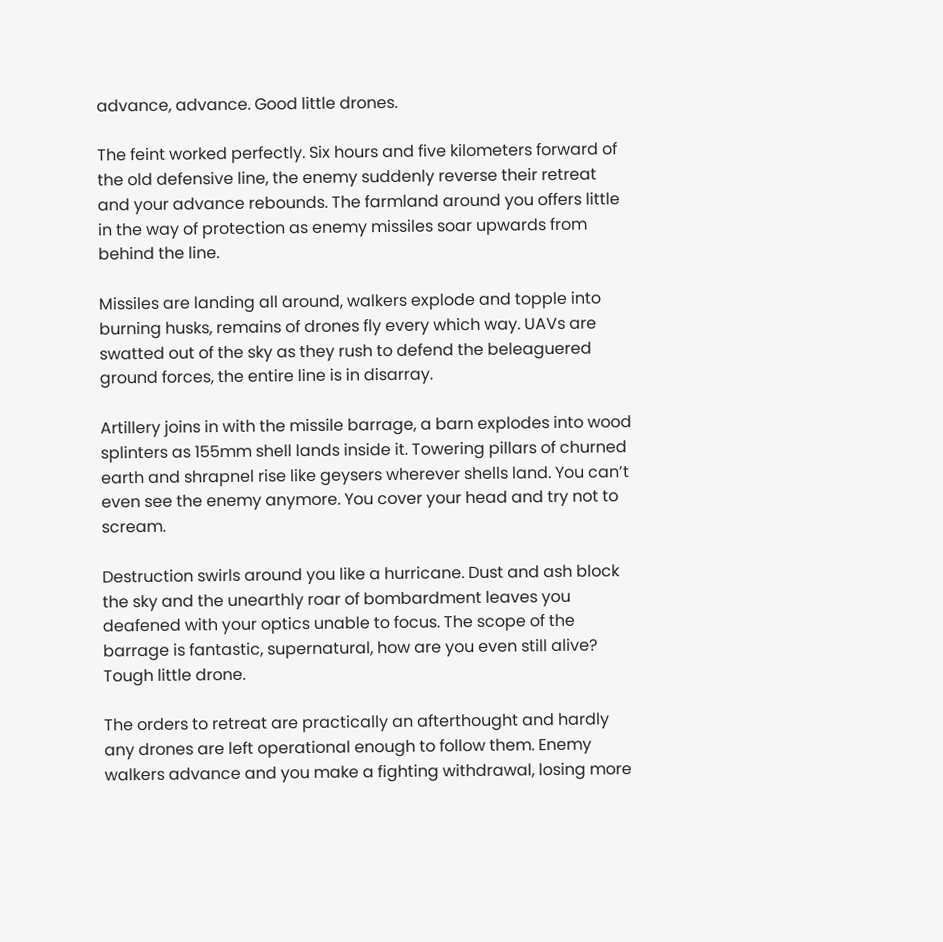advance, advance. Good little drones.

The feint worked perfectly. Six hours and five kilometers forward of the old defensive line, the enemy suddenly reverse their retreat and your advance rebounds. The farmland around you offers little in the way of protection as enemy missiles soar upwards from behind the line.

Missiles are landing all around, walkers explode and topple into burning husks, remains of drones fly every which way. UAVs are swatted out of the sky as they rush to defend the beleaguered ground forces, the entire line is in disarray.

Artillery joins in with the missile barrage, a barn explodes into wood splinters as 155mm shell lands inside it. Towering pillars of churned earth and shrapnel rise like geysers wherever shells land. You can’t even see the enemy anymore. You cover your head and try not to scream.

Destruction swirls around you like a hurricane. Dust and ash block the sky and the unearthly roar of bombardment leaves you deafened with your optics unable to focus. The scope of the barrage is fantastic, supernatural, how are you even still alive? Tough little drone.

The orders to retreat are practically an afterthought and hardly any drones are left operational enough to follow them. Enemy walkers advance and you make a fighting withdrawal, losing more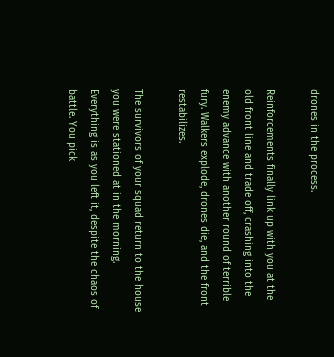drones in the process.

Reinforcements finally link up with you at the old front line and trade off, crashing into the enemy advance with another round of terrible fury. Walkers explode, drones die, and the front restabilizes.

The survivors of your squad return to the house you were stationed at in the morning. Everything is as you left it, despite the chaos of battle. You pick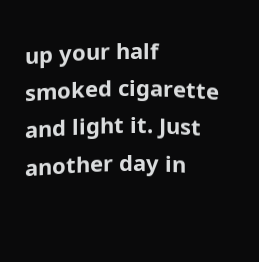up your half smoked cigarette and light it. Just another day in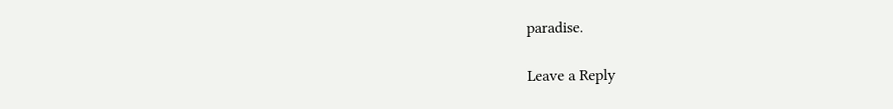paradise.

Leave a Reply